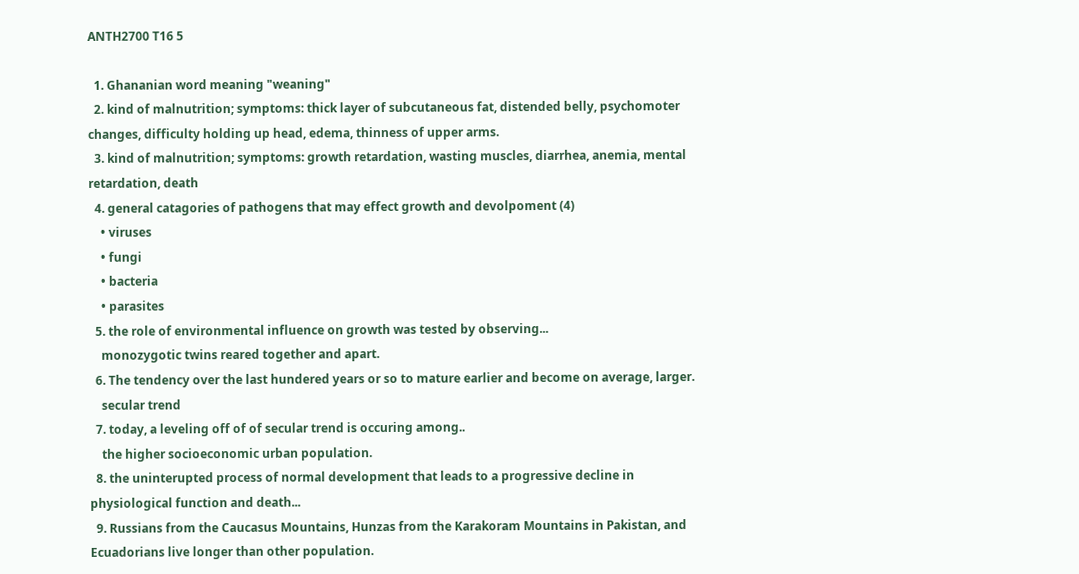ANTH2700 T16 5

  1. Ghananian word meaning "weaning"
  2. kind of malnutrition; symptoms: thick layer of subcutaneous fat, distended belly, psychomoter changes, difficulty holding up head, edema, thinness of upper arms.
  3. kind of malnutrition; symptoms: growth retardation, wasting muscles, diarrhea, anemia, mental retardation, death
  4. general catagories of pathogens that may effect growth and devolpoment (4)
    • viruses
    • fungi
    • bacteria
    • parasites
  5. the role of environmental influence on growth was tested by observing...
    monozygotic twins reared together and apart.
  6. The tendency over the last hundered years or so to mature earlier and become on average, larger.
    secular trend
  7. today, a leveling off of of secular trend is occuring among..
    the higher socioeconomic urban population.
  8. the uninterupted process of normal development that leads to a progressive decline in physiological function and death...
  9. Russians from the Caucasus Mountains, Hunzas from the Karakoram Mountains in Pakistan, and Ecuadorians live longer than other population.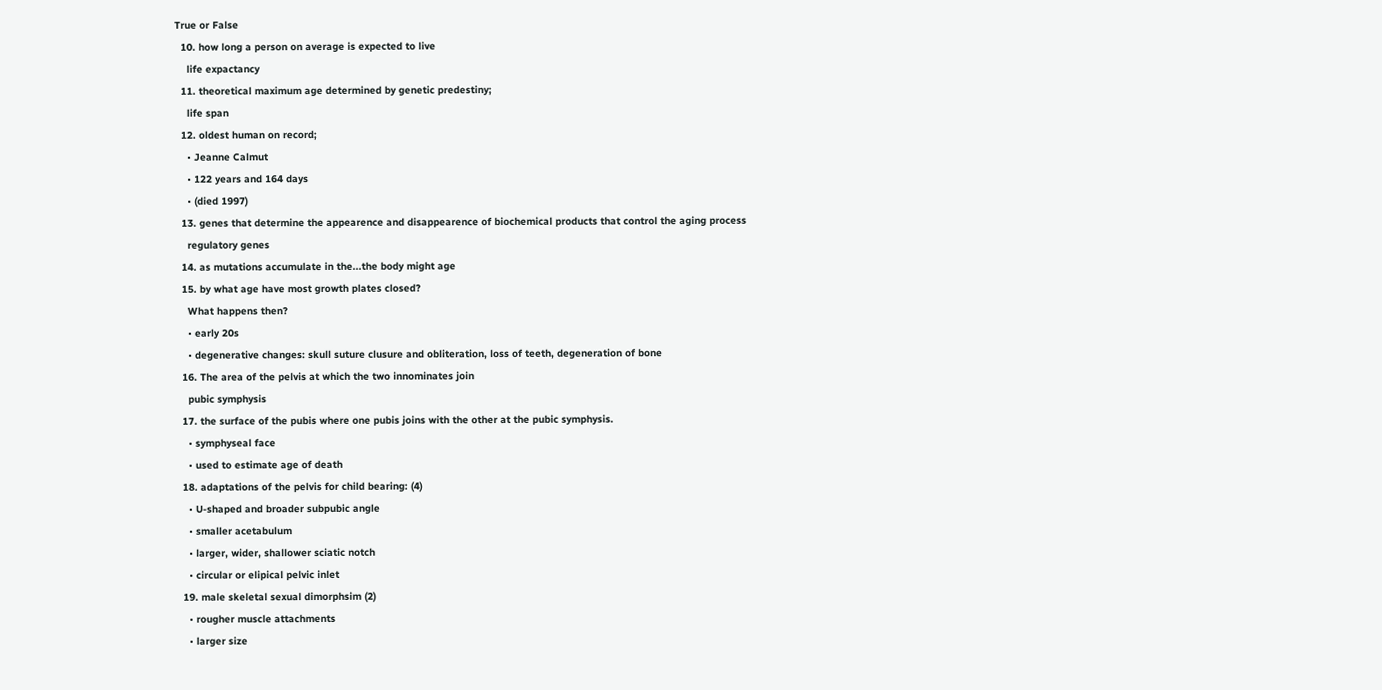True or False
  10. how long a person on average is expected to live
    life expactancy
  11. theoretical maximum age determined by genetic predestiny;
    life span
  12. oldest human on record;
    • Jeanne Calmut
    • 122 years and 164 days
    • (died 1997)
  13. genes that determine the appearence and disappearence of biochemical products that control the aging process
    regulatory genes
  14. as mutations accumulate in the...the body might age
  15. by what age have most growth plates closed?
    What happens then?
    • early 20s
    • degenerative changes: skull suture clusure and obliteration, loss of teeth, degeneration of bone
  16. The area of the pelvis at which the two innominates join
    pubic symphysis
  17. the surface of the pubis where one pubis joins with the other at the pubic symphysis.
    • symphyseal face
    • used to estimate age of death
  18. adaptations of the pelvis for child bearing: (4)
    • U-shaped and broader subpubic angle
    • smaller acetabulum
    • larger, wider, shallower sciatic notch
    • circular or elipical pelvic inlet
  19. male skeletal sexual dimorphsim (2)
    • rougher muscle attachments
    • larger size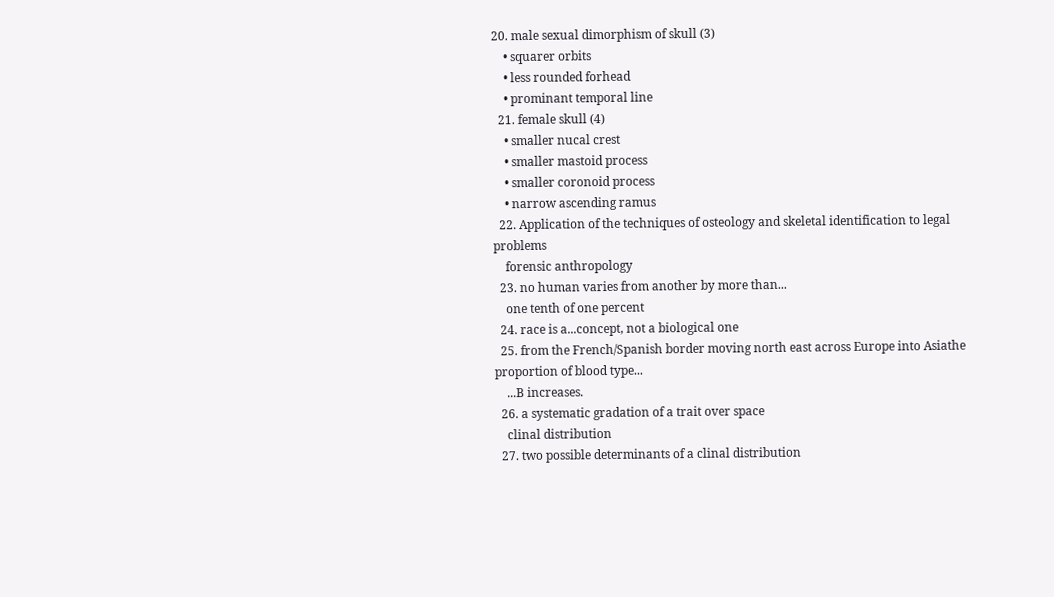20. male sexual dimorphism of skull (3)
    • squarer orbits
    • less rounded forhead
    • prominant temporal line
  21. female skull (4)
    • smaller nucal crest
    • smaller mastoid process
    • smaller coronoid process
    • narrow ascending ramus
  22. Application of the techniques of osteology and skeletal identification to legal problems
    forensic anthropology
  23. no human varies from another by more than...
    one tenth of one percent
  24. race is a...concept, not a biological one
  25. from the French/Spanish border moving north east across Europe into Asiathe proportion of blood type...
    ...B increases.
  26. a systematic gradation of a trait over space
    clinal distribution
  27. two possible determinants of a clinal distribution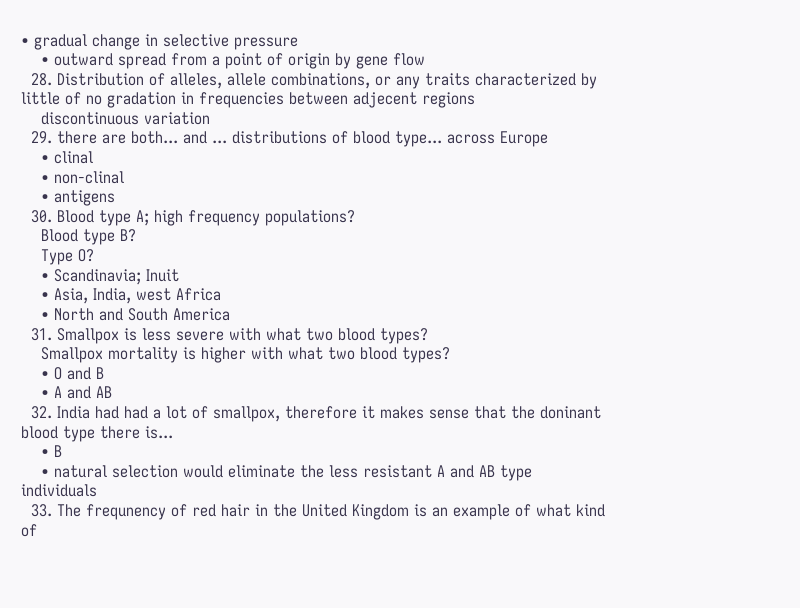• gradual change in selective pressure
    • outward spread from a point of origin by gene flow
  28. Distribution of alleles, allele combinations, or any traits characterized by little of no gradation in frequencies between adjecent regions
    discontinuous variation
  29. there are both... and ... distributions of blood type... across Europe
    • clinal
    • non-clinal
    • antigens
  30. Blood type A; high frequency populations?
    Blood type B?
    Type O?
    • Scandinavia; Inuit
    • Asia, India, west Africa
    • North and South America
  31. Smallpox is less severe with what two blood types?
    Smallpox mortality is higher with what two blood types?
    • O and B
    • A and AB
  32. India had had a lot of smallpox, therefore it makes sense that the doninant blood type there is...
    • B
    • natural selection would eliminate the less resistant A and AB type individuals
  33. The frequnency of red hair in the United Kingdom is an example of what kind of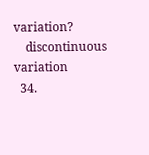variation?
    discontinuous variation
  34.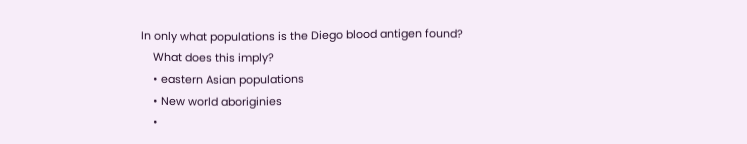In only what populations is the Diego blood antigen found?
    What does this imply?
    • eastern Asian populations
    • New world aboriginies
    •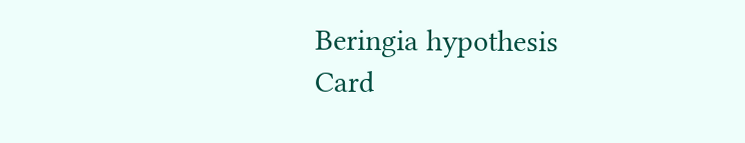Beringia hypothesis
Card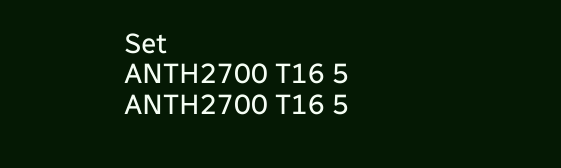Set
ANTH2700 T16 5
ANTH2700 T16 5